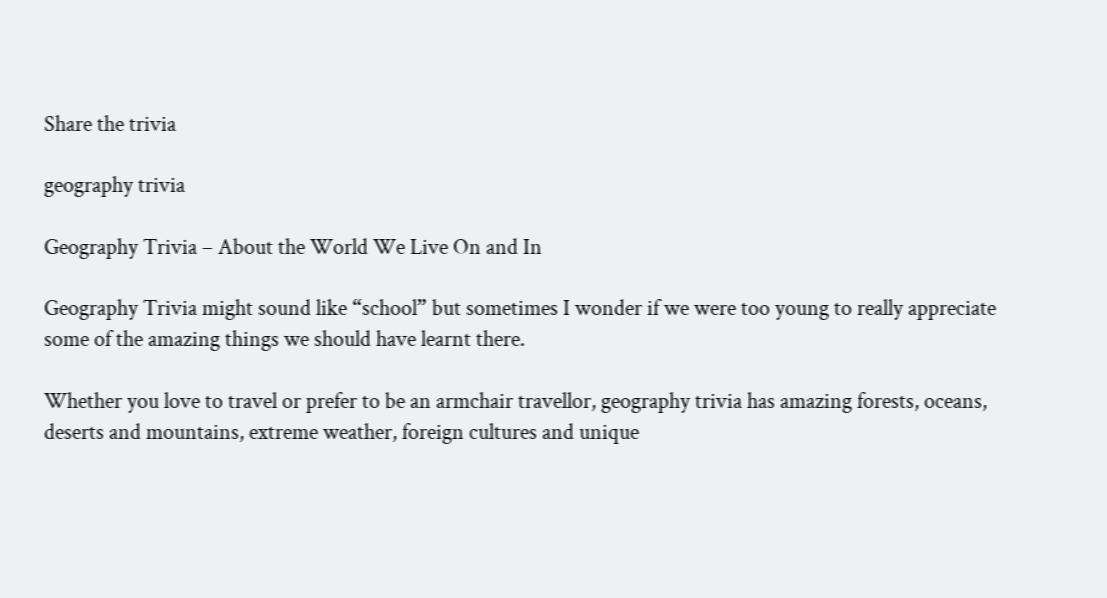Share the trivia

geography trivia

Geography Trivia – About the World We Live On and In

Geography Trivia might sound like “school” but sometimes I wonder if we were too young to really appreciate some of the amazing things we should have learnt there.

Whether you love to travel or prefer to be an armchair travellor, geography trivia has amazing forests, oceans, deserts and mountains, extreme weather, foreign cultures and unique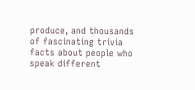produce, and thousands of fascinating trivia facts about people who speak different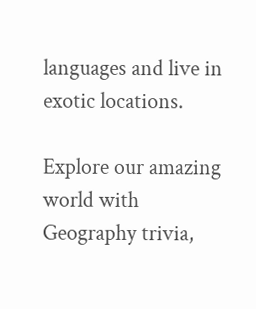languages and live in exotic locations.

Explore our amazing world with Geography trivia,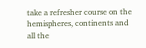take a refresher course on the hemispheres, continents and all the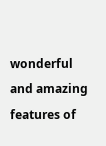wonderful and amazing features of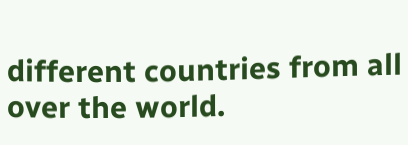different countries from all over the world.